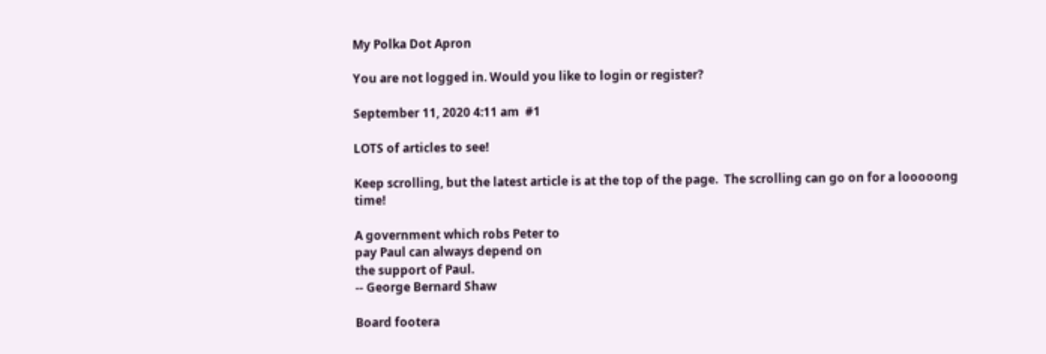My Polka Dot Apron

You are not logged in. Would you like to login or register?

September 11, 2020 4:11 am  #1

LOTS of articles to see!

Keep scrolling, but the latest article is at the top of the page.  The scrolling can go on for a looooong time!

A government which robs Peter to
pay Paul can always depend on
the support of Paul.
-- George Bernard Shaw

Board footera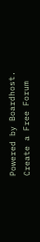Powered by Boardhost. Create a Free Forum